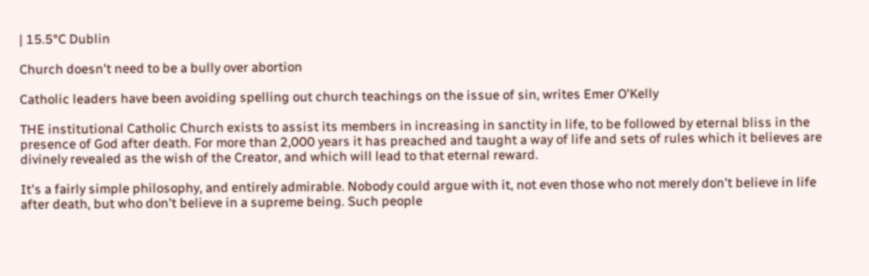| 15.5°C Dublin

Church doesn't need to be a bully over abortion

Catholic leaders have been avoiding spelling out church teachings on the issue of sin, writes Emer O'Kelly

THE institutional Catholic Church exists to assist its members in increasing in sanctity in life, to be followed by eternal bliss in the presence of God after death. For more than 2,000 years it has preached and taught a way of life and sets of rules which it believes are divinely revealed as the wish of the Creator, and which will lead to that eternal reward.

It's a fairly simple philosophy, and entirely admirable. Nobody could argue with it, not even those who not merely don't believe in life after death, but who don't believe in a supreme being. Such people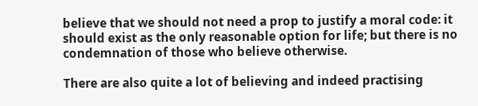believe that we should not need a prop to justify a moral code: it should exist as the only reasonable option for life; but there is no condemnation of those who believe otherwise.

There are also quite a lot of believing and indeed practising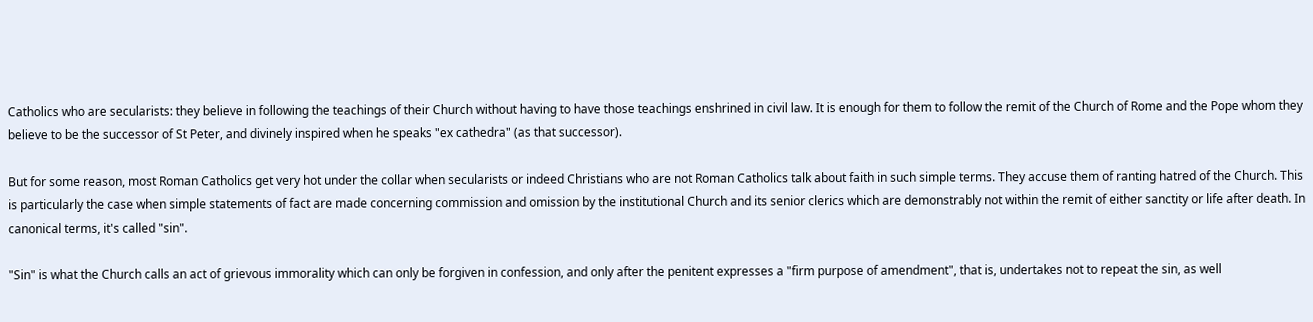Catholics who are secularists: they believe in following the teachings of their Church without having to have those teachings enshrined in civil law. It is enough for them to follow the remit of the Church of Rome and the Pope whom they believe to be the successor of St Peter, and divinely inspired when he speaks "ex cathedra" (as that successor).

But for some reason, most Roman Catholics get very hot under the collar when secularists or indeed Christians who are not Roman Catholics talk about faith in such simple terms. They accuse them of ranting hatred of the Church. This is particularly the case when simple statements of fact are made concerning commission and omission by the institutional Church and its senior clerics which are demonstrably not within the remit of either sanctity or life after death. In canonical terms, it's called "sin".

"Sin" is what the Church calls an act of grievous immorality which can only be forgiven in confession, and only after the penitent expresses a "firm purpose of amendment", that is, undertakes not to repeat the sin, as well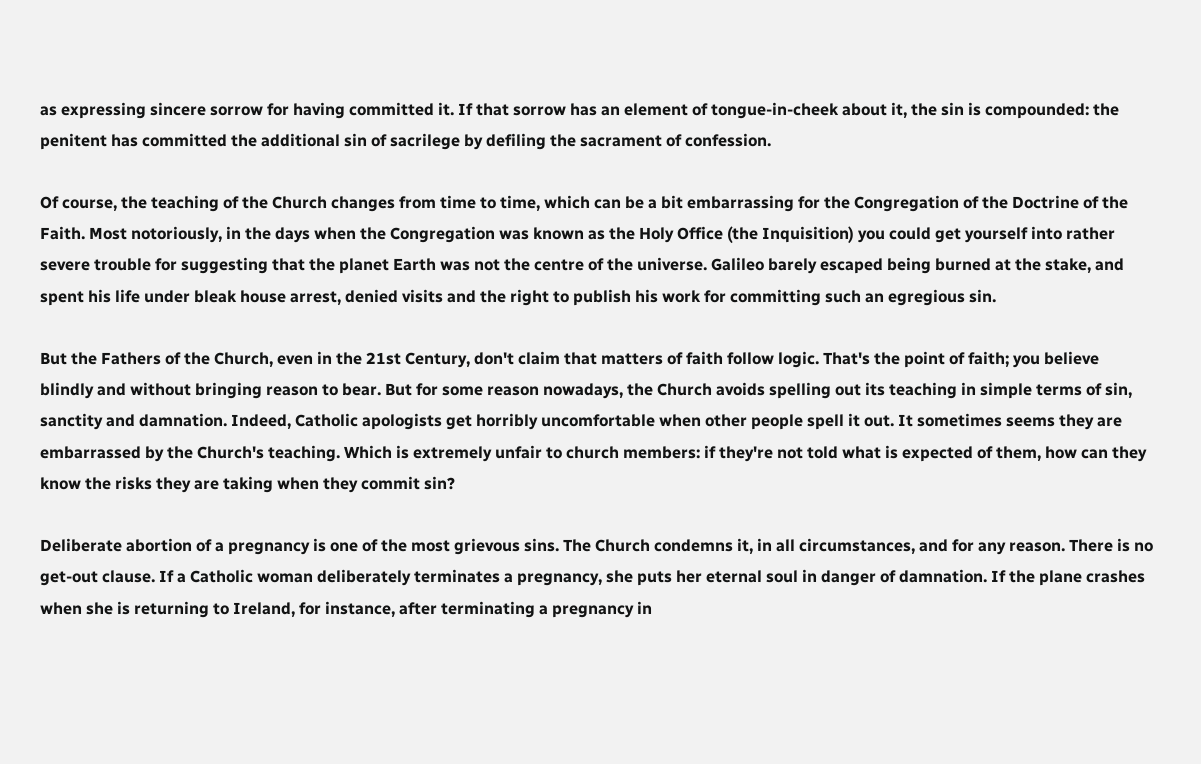as expressing sincere sorrow for having committed it. If that sorrow has an element of tongue-in-cheek about it, the sin is compounded: the penitent has committed the additional sin of sacrilege by defiling the sacrament of confession.

Of course, the teaching of the Church changes from time to time, which can be a bit embarrassing for the Congregation of the Doctrine of the Faith. Most notoriously, in the days when the Congregation was known as the Holy Office (the Inquisition) you could get yourself into rather severe trouble for suggesting that the planet Earth was not the centre of the universe. Galileo barely escaped being burned at the stake, and spent his life under bleak house arrest, denied visits and the right to publish his work for committing such an egregious sin.

But the Fathers of the Church, even in the 21st Century, don't claim that matters of faith follow logic. That's the point of faith; you believe blindly and without bringing reason to bear. But for some reason nowadays, the Church avoids spelling out its teaching in simple terms of sin, sanctity and damnation. Indeed, Catholic apologists get horribly uncomfortable when other people spell it out. It sometimes seems they are embarrassed by the Church's teaching. Which is extremely unfair to church members: if they're not told what is expected of them, how can they know the risks they are taking when they commit sin?

Deliberate abortion of a pregnancy is one of the most grievous sins. The Church condemns it, in all circumstances, and for any reason. There is no get-out clause. If a Catholic woman deliberately terminates a pregnancy, she puts her eternal soul in danger of damnation. If the plane crashes when she is returning to Ireland, for instance, after terminating a pregnancy in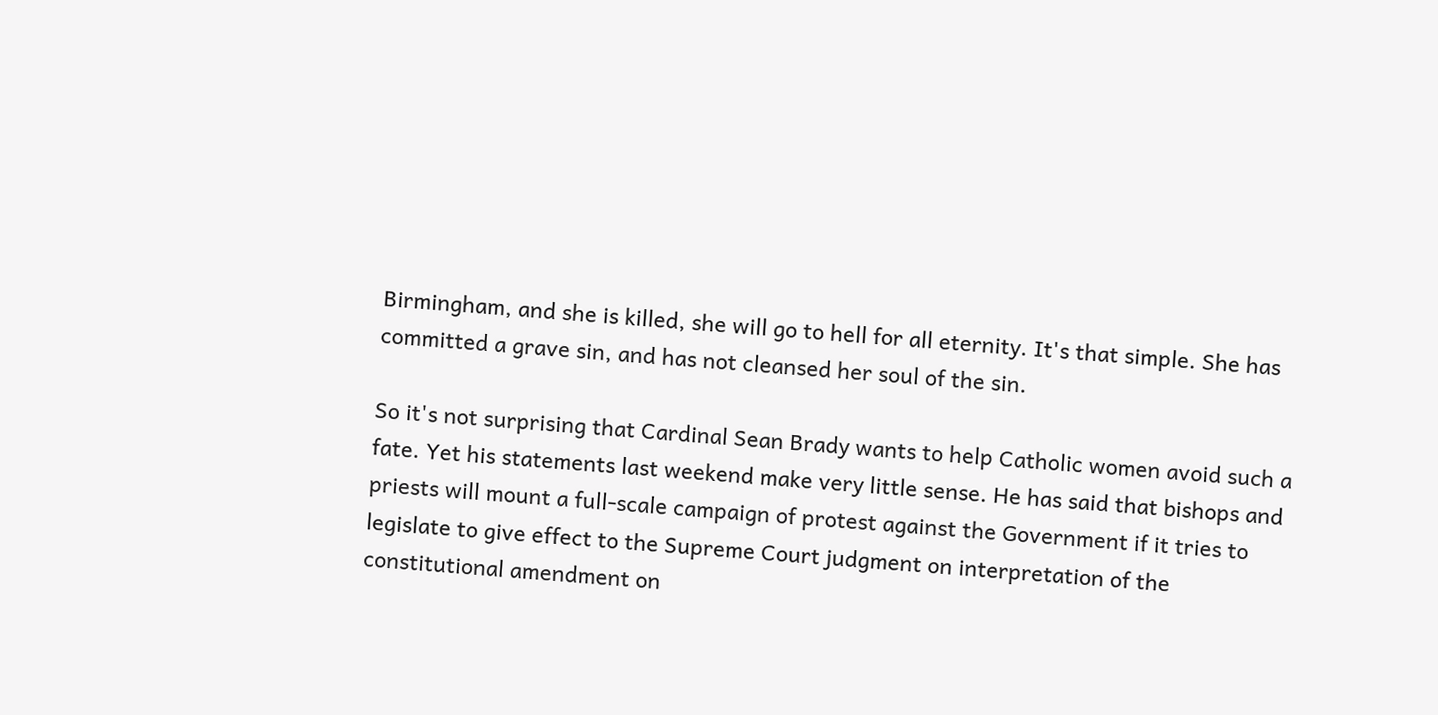Birmingham, and she is killed, she will go to hell for all eternity. It's that simple. She has committed a grave sin, and has not cleansed her soul of the sin.

So it's not surprising that Cardinal Sean Brady wants to help Catholic women avoid such a fate. Yet his statements last weekend make very little sense. He has said that bishops and priests will mount a full-scale campaign of protest against the Government if it tries to legislate to give effect to the Supreme Court judgment on interpretation of the constitutional amendment on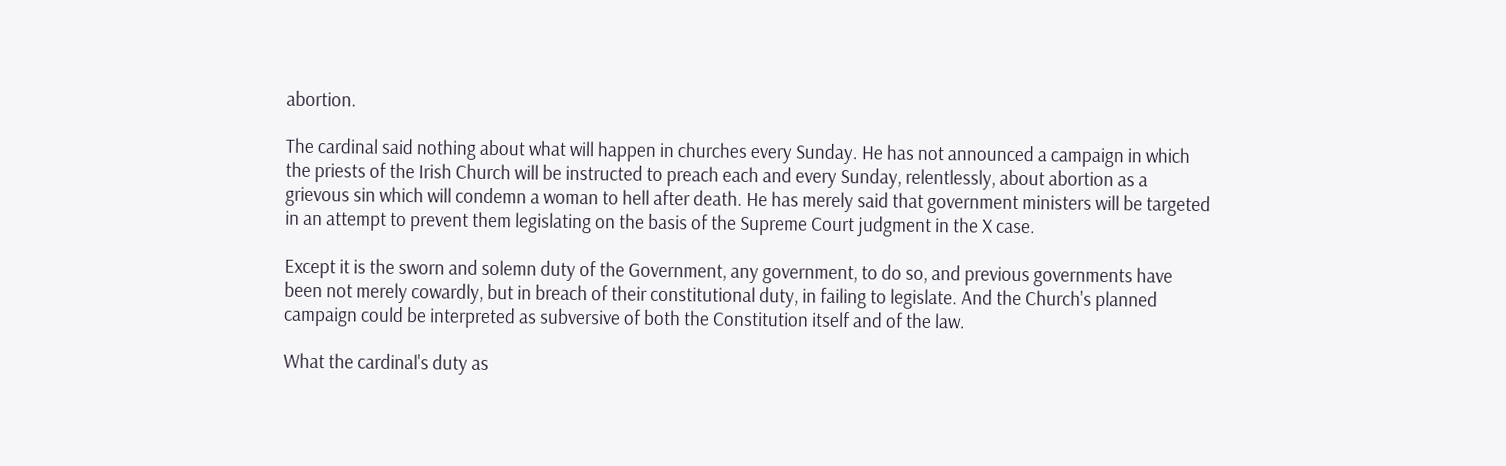abortion.

The cardinal said nothing about what will happen in churches every Sunday. He has not announced a campaign in which the priests of the Irish Church will be instructed to preach each and every Sunday, relentlessly, about abortion as a grievous sin which will condemn a woman to hell after death. He has merely said that government ministers will be targeted in an attempt to prevent them legislating on the basis of the Supreme Court judgment in the X case.

Except it is the sworn and solemn duty of the Government, any government, to do so, and previous governments have been not merely cowardly, but in breach of their constitutional duty, in failing to legislate. And the Church's planned campaign could be interpreted as subversive of both the Constitution itself and of the law.

What the cardinal's duty as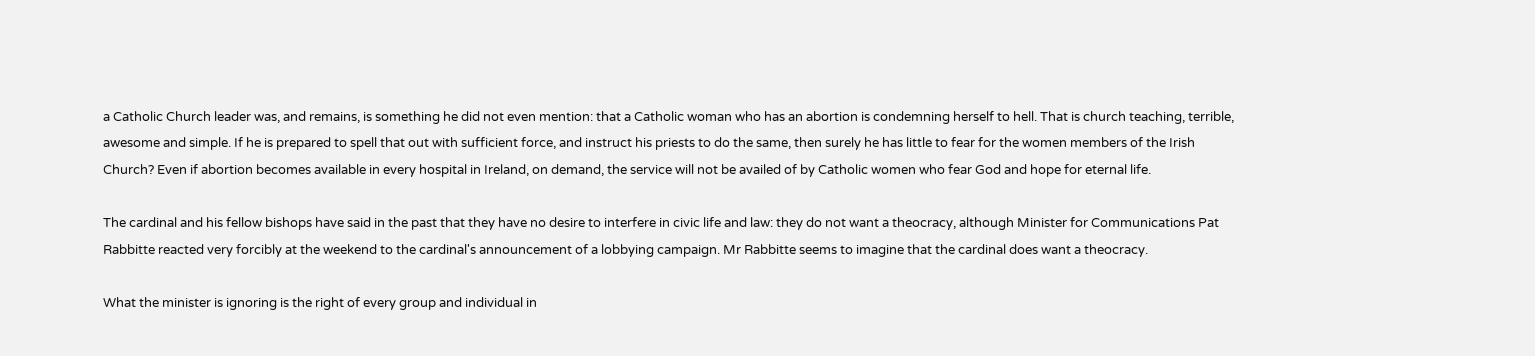a Catholic Church leader was, and remains, is something he did not even mention: that a Catholic woman who has an abortion is condemning herself to hell. That is church teaching, terrible, awesome and simple. If he is prepared to spell that out with sufficient force, and instruct his priests to do the same, then surely he has little to fear for the women members of the Irish Church? Even if abortion becomes available in every hospital in Ireland, on demand, the service will not be availed of by Catholic women who fear God and hope for eternal life.

The cardinal and his fellow bishops have said in the past that they have no desire to interfere in civic life and law: they do not want a theocracy, although Minister for Communications Pat Rabbitte reacted very forcibly at the weekend to the cardinal's announcement of a lobbying campaign. Mr Rabbitte seems to imagine that the cardinal does want a theocracy.

What the minister is ignoring is the right of every group and individual in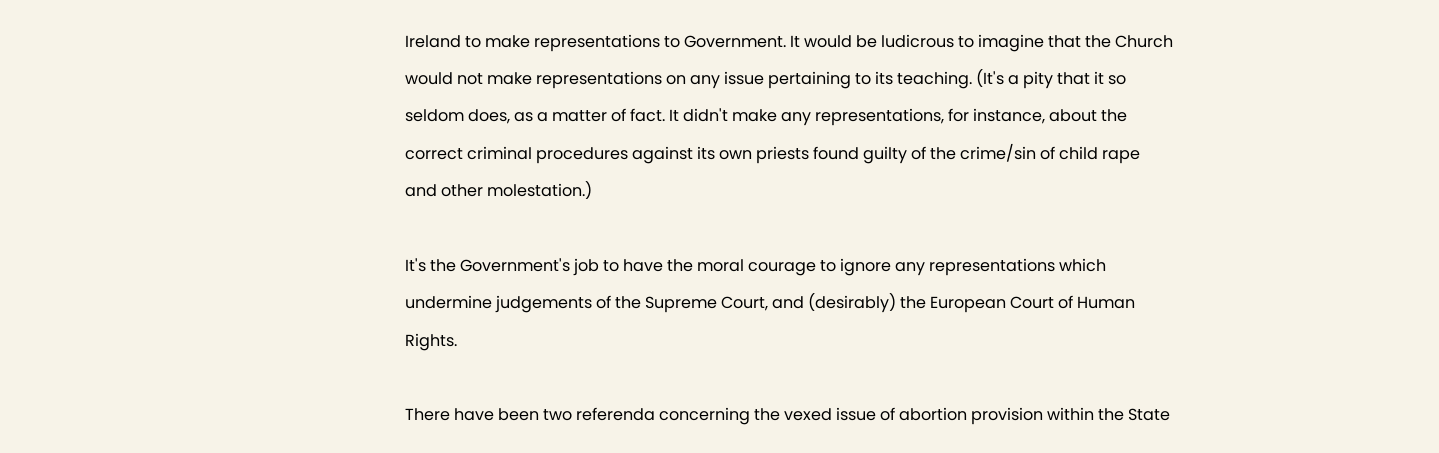Ireland to make representations to Government. It would be ludicrous to imagine that the Church would not make representations on any issue pertaining to its teaching. (It's a pity that it so seldom does, as a matter of fact. It didn't make any representations, for instance, about the correct criminal procedures against its own priests found guilty of the crime/sin of child rape and other molestation.)

It's the Government's job to have the moral courage to ignore any representations which undermine judgements of the Supreme Court, and (desirably) the European Court of Human Rights.

There have been two referenda concerning the vexed issue of abortion provision within the State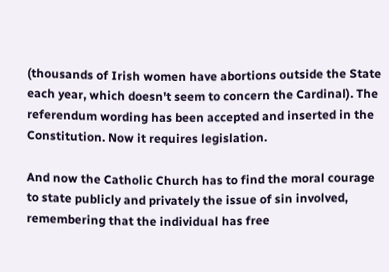(thousands of Irish women have abortions outside the State each year, which doesn't seem to concern the Cardinal). The referendum wording has been accepted and inserted in the Constitution. Now it requires legislation.

And now the Catholic Church has to find the moral courage to state publicly and privately the issue of sin involved, remembering that the individual has free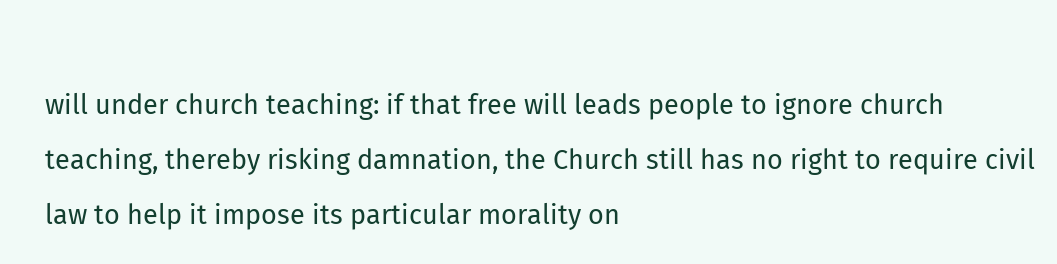will under church teaching: if that free will leads people to ignore church teaching, thereby risking damnation, the Church still has no right to require civil law to help it impose its particular morality on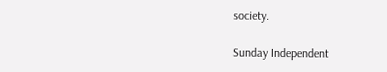society.

Sunday Independent